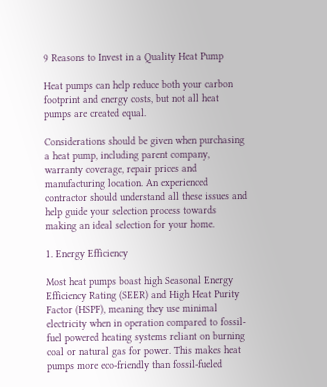9 Reasons to Invest in a Quality Heat Pump

Heat pumps can help reduce both your carbon footprint and energy costs, but not all heat pumps are created equal.

Considerations should be given when purchasing a heat pump, including parent company, warranty coverage, repair prices and manufacturing location. An experienced contractor should understand all these issues and help guide your selection process towards making an ideal selection for your home.

1. Energy Efficiency

Most heat pumps boast high Seasonal Energy Efficiency Rating (SEER) and High Heat Purity Factor (HSPF), meaning they use minimal electricity when in operation compared to fossil-fuel powered heating systems reliant on burning coal or natural gas for power. This makes heat pumps more eco-friendly than fossil-fueled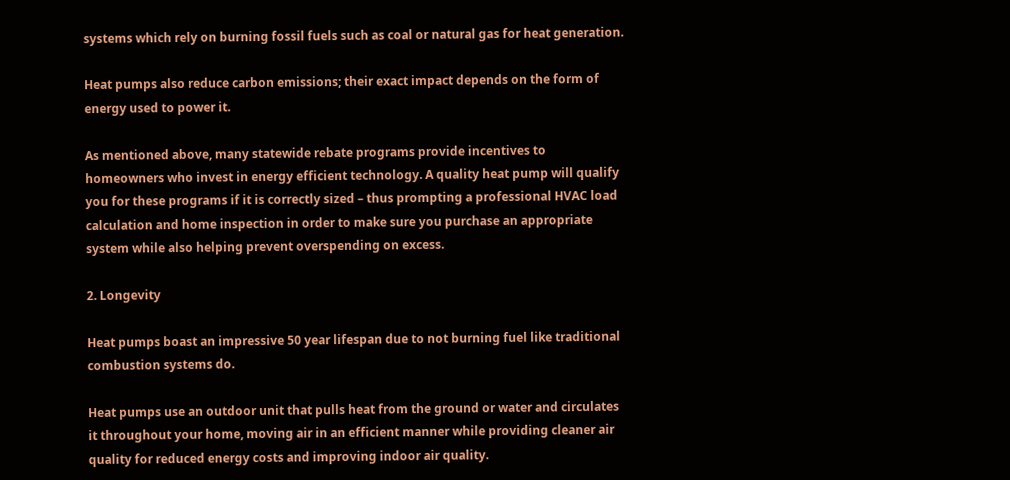systems which rely on burning fossil fuels such as coal or natural gas for heat generation.

Heat pumps also reduce carbon emissions; their exact impact depends on the form of energy used to power it.

As mentioned above, many statewide rebate programs provide incentives to homeowners who invest in energy efficient technology. A quality heat pump will qualify you for these programs if it is correctly sized – thus prompting a professional HVAC load calculation and home inspection in order to make sure you purchase an appropriate system while also helping prevent overspending on excess.

2. Longevity

Heat pumps boast an impressive 50 year lifespan due to not burning fuel like traditional combustion systems do.

Heat pumps use an outdoor unit that pulls heat from the ground or water and circulates it throughout your home, moving air in an efficient manner while providing cleaner air quality for reduced energy costs and improving indoor air quality.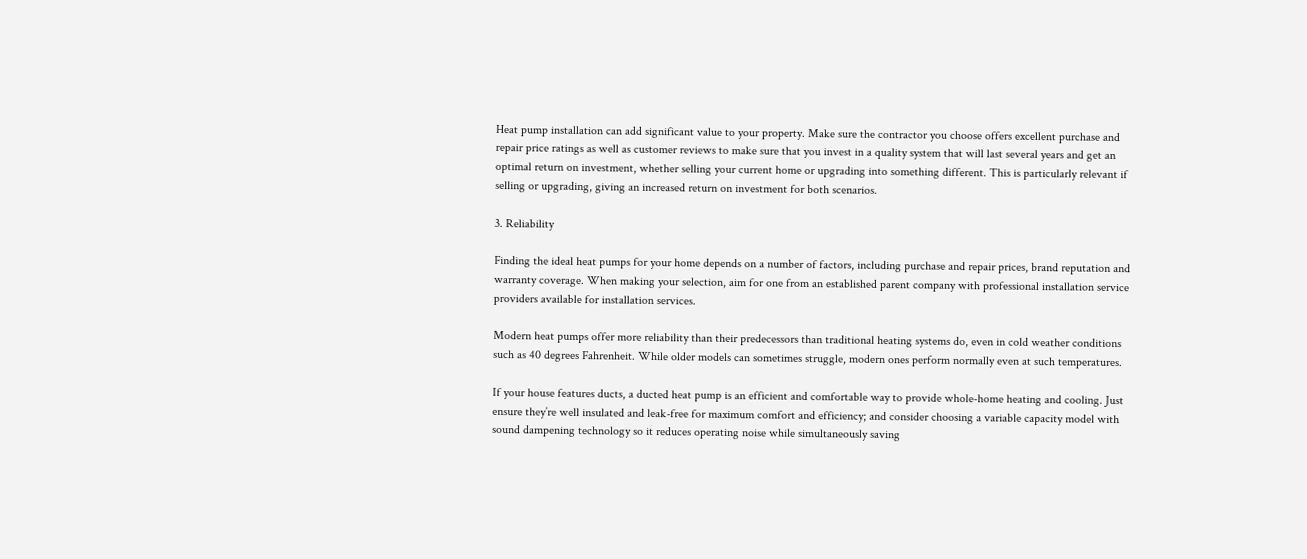Heat pump installation can add significant value to your property. Make sure the contractor you choose offers excellent purchase and repair price ratings as well as customer reviews to make sure that you invest in a quality system that will last several years and get an optimal return on investment, whether selling your current home or upgrading into something different. This is particularly relevant if selling or upgrading, giving an increased return on investment for both scenarios.

3. Reliability

Finding the ideal heat pumps for your home depends on a number of factors, including purchase and repair prices, brand reputation and warranty coverage. When making your selection, aim for one from an established parent company with professional installation service providers available for installation services.

Modern heat pumps offer more reliability than their predecessors than traditional heating systems do, even in cold weather conditions such as 40 degrees Fahrenheit. While older models can sometimes struggle, modern ones perform normally even at such temperatures.

If your house features ducts, a ducted heat pump is an efficient and comfortable way to provide whole-home heating and cooling. Just ensure they’re well insulated and leak-free for maximum comfort and efficiency; and consider choosing a variable capacity model with sound dampening technology so it reduces operating noise while simultaneously saving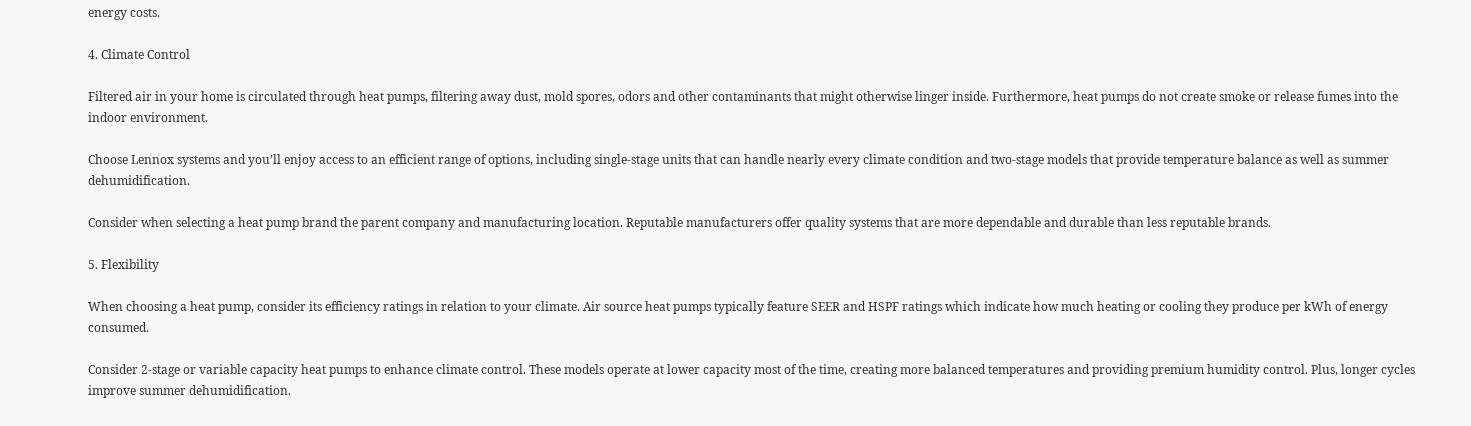energy costs.

4. Climate Control

Filtered air in your home is circulated through heat pumps, filtering away dust, mold spores, odors and other contaminants that might otherwise linger inside. Furthermore, heat pumps do not create smoke or release fumes into the indoor environment.

Choose Lennox systems and you’ll enjoy access to an efficient range of options, including single-stage units that can handle nearly every climate condition and two-stage models that provide temperature balance as well as summer dehumidification.

Consider when selecting a heat pump brand the parent company and manufacturing location. Reputable manufacturers offer quality systems that are more dependable and durable than less reputable brands.

5. Flexibility

When choosing a heat pump, consider its efficiency ratings in relation to your climate. Air source heat pumps typically feature SEER and HSPF ratings which indicate how much heating or cooling they produce per kWh of energy consumed.

Consider 2-stage or variable capacity heat pumps to enhance climate control. These models operate at lower capacity most of the time, creating more balanced temperatures and providing premium humidity control. Plus, longer cycles improve summer dehumidification.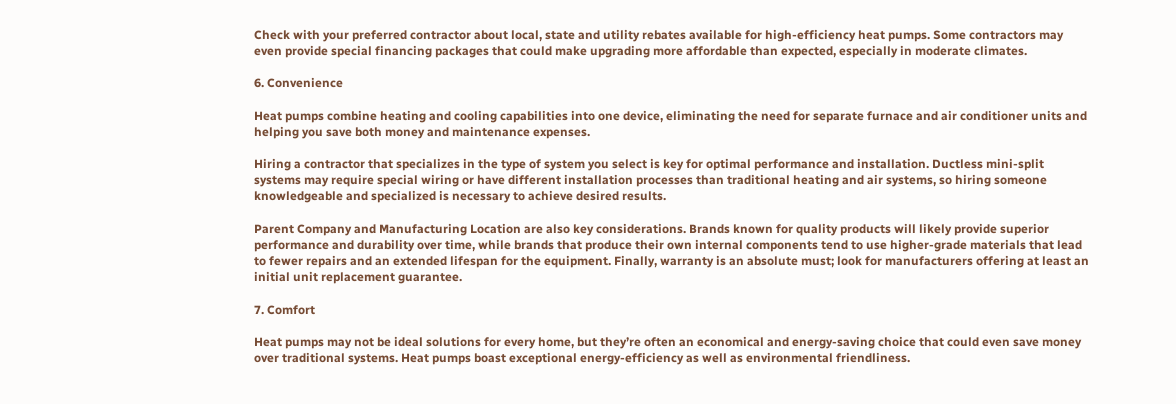Check with your preferred contractor about local, state and utility rebates available for high-efficiency heat pumps. Some contractors may even provide special financing packages that could make upgrading more affordable than expected, especially in moderate climates.

6. Convenience

Heat pumps combine heating and cooling capabilities into one device, eliminating the need for separate furnace and air conditioner units and helping you save both money and maintenance expenses.

Hiring a contractor that specializes in the type of system you select is key for optimal performance and installation. Ductless mini-split systems may require special wiring or have different installation processes than traditional heating and air systems, so hiring someone knowledgeable and specialized is necessary to achieve desired results.

Parent Company and Manufacturing Location are also key considerations. Brands known for quality products will likely provide superior performance and durability over time, while brands that produce their own internal components tend to use higher-grade materials that lead to fewer repairs and an extended lifespan for the equipment. Finally, warranty is an absolute must; look for manufacturers offering at least an initial unit replacement guarantee.

7. Comfort

Heat pumps may not be ideal solutions for every home, but they’re often an economical and energy-saving choice that could even save money over traditional systems. Heat pumps boast exceptional energy-efficiency as well as environmental friendliness.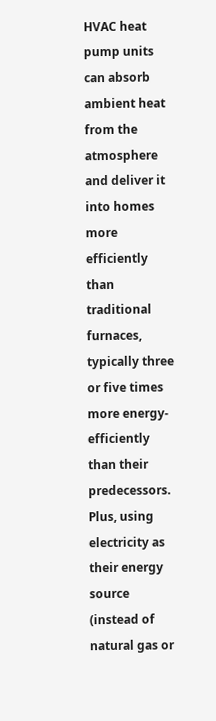HVAC heat pump units can absorb ambient heat from the atmosphere and deliver it into homes more efficiently than traditional furnaces, typically three or five times more energy-efficiently than their predecessors. Plus, using electricity as their energy source (instead of natural gas or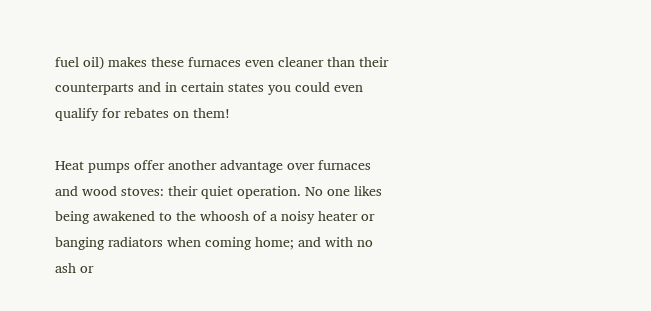fuel oil) makes these furnaces even cleaner than their counterparts and in certain states you could even qualify for rebates on them!

Heat pumps offer another advantage over furnaces and wood stoves: their quiet operation. No one likes being awakened to the whoosh of a noisy heater or banging radiators when coming home; and with no ash or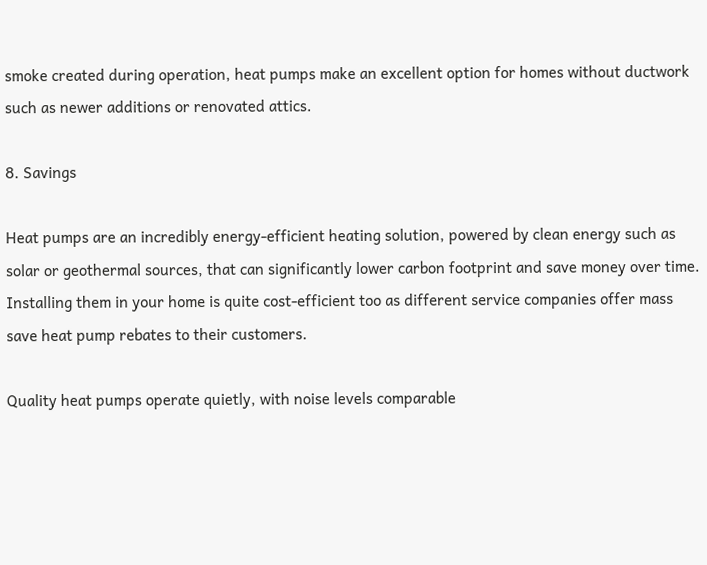smoke created during operation, heat pumps make an excellent option for homes without ductwork such as newer additions or renovated attics.

8. Savings

Heat pumps are an incredibly energy-efficient heating solution, powered by clean energy such as solar or geothermal sources, that can significantly lower carbon footprint and save money over time. Installing them in your home is quite cost-efficient too as different service companies offer mass save heat pump rebates to their customers.

Quality heat pumps operate quietly, with noise levels comparable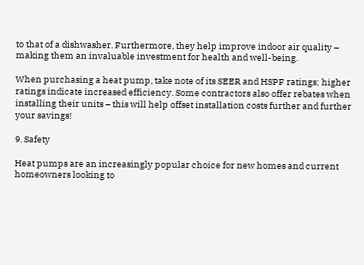to that of a dishwasher. Furthermore, they help improve indoor air quality – making them an invaluable investment for health and well-being.

When purchasing a heat pump, take note of its SEER and HSPF ratings; higher ratings indicate increased efficiency. Some contractors also offer rebates when installing their units – this will help offset installation costs further and further your savings!

9. Safety

Heat pumps are an increasingly popular choice for new homes and current homeowners looking to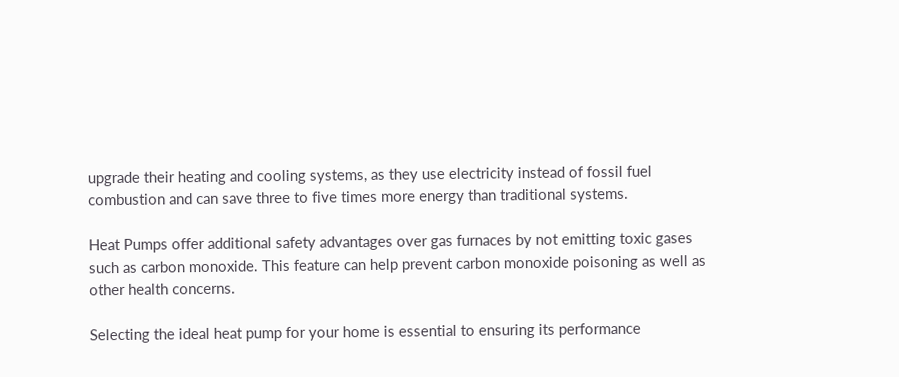upgrade their heating and cooling systems, as they use electricity instead of fossil fuel combustion and can save three to five times more energy than traditional systems.

Heat Pumps offer additional safety advantages over gas furnaces by not emitting toxic gases such as carbon monoxide. This feature can help prevent carbon monoxide poisoning as well as other health concerns.

Selecting the ideal heat pump for your home is essential to ensuring its performance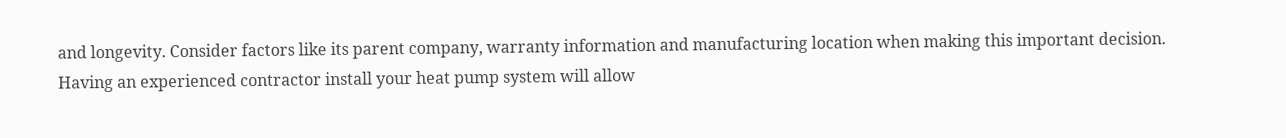and longevity. Consider factors like its parent company, warranty information and manufacturing location when making this important decision. Having an experienced contractor install your heat pump system will allow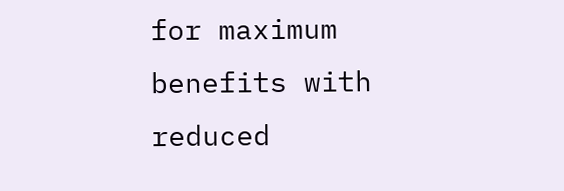for maximum benefits with reduced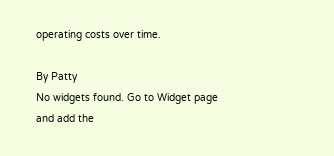operating costs over time.

By Patty
No widgets found. Go to Widget page and add the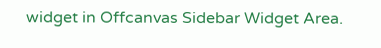widget in Offcanvas Sidebar Widget Area.